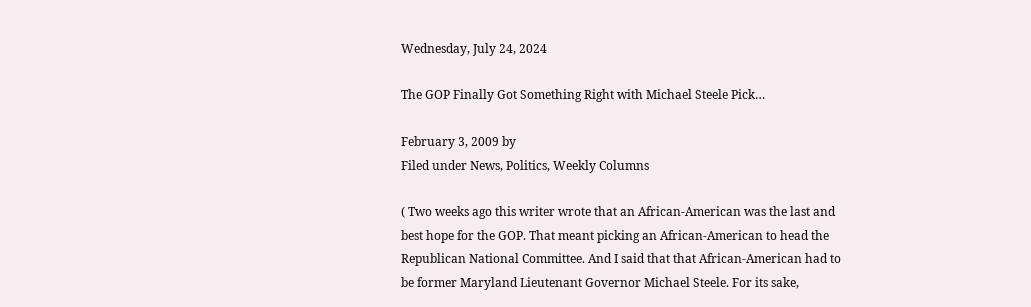Wednesday, July 24, 2024

The GOP Finally Got Something Right with Michael Steele Pick…

February 3, 2009 by
Filed under News, Politics, Weekly Columns

( Two weeks ago this writer wrote that an African-American was the last and best hope for the GOP. That meant picking an African-American to head the Republican National Committee. And I said that that African-American had to be former Maryland Lieutenant Governor Michael Steele. For its sake,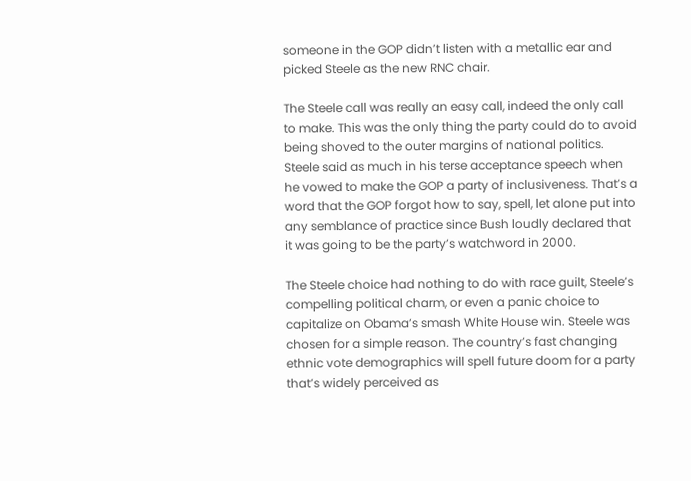someone in the GOP didn’t listen with a metallic ear and picked Steele as the new RNC chair.

The Steele call was really an easy call, indeed the only call to make. This was the only thing the party could do to avoid being shoved to the outer margins of national politics. Steele said as much in his terse acceptance speech when he vowed to make the GOP a party of inclusiveness. That’s a word that the GOP forgot how to say, spell, let alone put into any semblance of practice since Bush loudly declared that it was going to be the party’s watchword in 2000.

The Steele choice had nothing to do with race guilt, Steele’s compelling political charm, or even a panic choice to capitalize on Obama’s smash White House win. Steele was chosen for a simple reason. The country’s fast changing ethnic vote demographics will spell future doom for a party that’s widely perceived as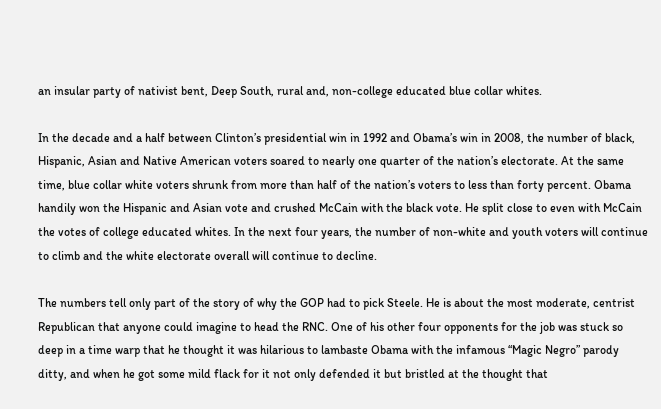an insular party of nativist bent, Deep South, rural and, non-college educated blue collar whites.

In the decade and a half between Clinton’s presidential win in 1992 and Obama’s win in 2008, the number of black, Hispanic, Asian and Native American voters soared to nearly one quarter of the nation’s electorate. At the same time, blue collar white voters shrunk from more than half of the nation’s voters to less than forty percent. Obama handily won the Hispanic and Asian vote and crushed McCain with the black vote. He split close to even with McCain the votes of college educated whites. In the next four years, the number of non-white and youth voters will continue to climb and the white electorate overall will continue to decline.

The numbers tell only part of the story of why the GOP had to pick Steele. He is about the most moderate, centrist Republican that anyone could imagine to head the RNC. One of his other four opponents for the job was stuck so deep in a time warp that he thought it was hilarious to lambaste Obama with the infamous “Magic Negro” parody ditty, and when he got some mild flack for it not only defended it but bristled at the thought that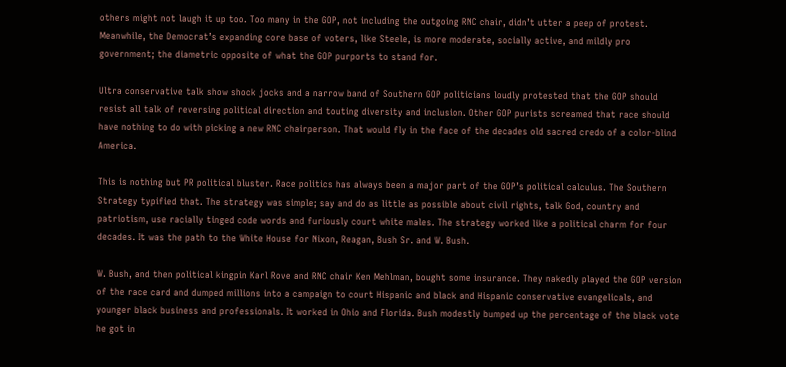others might not laugh it up too. Too many in the GOP, not including the outgoing RNC chair, didn’t utter a peep of protest. Meanwhile, the Democrat’s expanding core base of voters, like Steele, is more moderate, socially active, and mildly pro government; the diametric opposite of what the GOP purports to stand for.

Ultra conservative talk show shock jocks and a narrow band of Southern GOP politicians loudly protested that the GOP should resist all talk of reversing political direction and touting diversity and inclusion. Other GOP purists screamed that race should have nothing to do with picking a new RNC chairperson. That would fly in the face of the decades old sacred credo of a color-blind America.

This is nothing but PR political bluster. Race politics has always been a major part of the GOP’s political calculus. The Southern Strategy typified that. The strategy was simple; say and do as little as possible about civil rights, talk God, country and patriotism, use racially tinged code words and furiously court white males. The strategy worked like a political charm for four decades. It was the path to the White House for Nixon, Reagan, Bush Sr. and W. Bush.

W. Bush, and then political kingpin Karl Rove and RNC chair Ken Mehlman, bought some insurance. They nakedly played the GOP version of the race card and dumped millions into a campaign to court Hispanic and black and Hispanic conservative evangelicals, and younger black business and professionals. It worked in Ohio and Florida. Bush modestly bumped up the percentage of the black vote he got in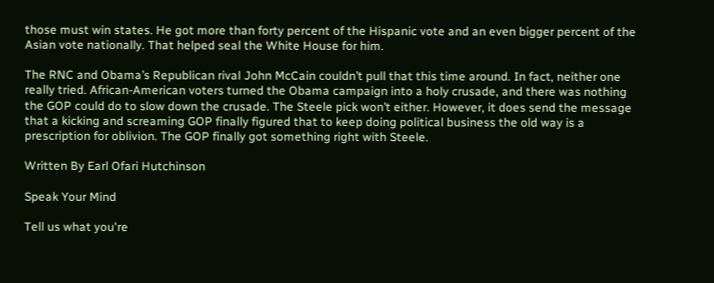those must win states. He got more than forty percent of the Hispanic vote and an even bigger percent of the Asian vote nationally. That helped seal the White House for him.

The RNC and Obama’s Republican rival John McCain couldn’t pull that this time around. In fact, neither one really tried. African-American voters turned the Obama campaign into a holy crusade, and there was nothing the GOP could do to slow down the crusade. The Steele pick won’t either. However, it does send the message that a kicking and screaming GOP finally figured that to keep doing political business the old way is a prescription for oblivion. The GOP finally got something right with Steele.

Written By Earl Ofari Hutchinson

Speak Your Mind

Tell us what you're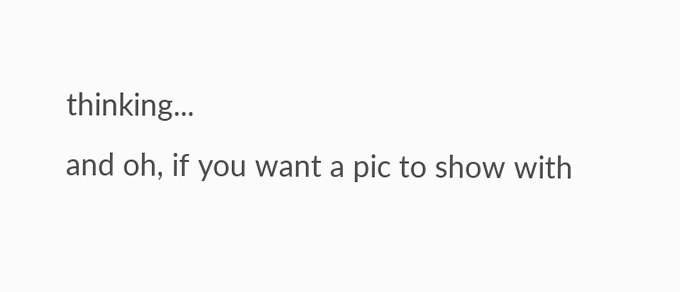thinking...
and oh, if you want a pic to show with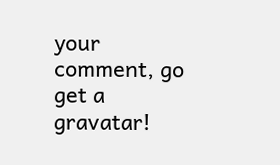your comment, go get a gravatar!